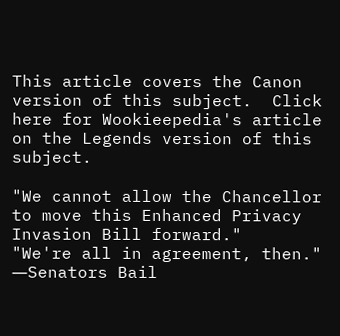This article covers the Canon version of this subject.  Click here for Wookieepedia's article on the Legends version of this subject.

"We cannot allow the Chancellor to move this Enhanced Privacy Invasion Bill forward."
"We're all in agreement, then."
―Senators Bail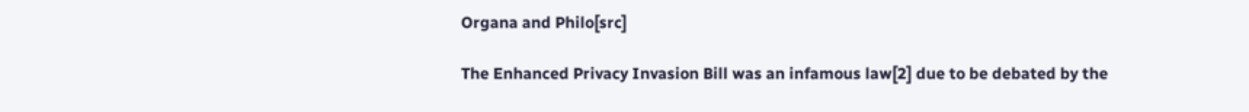Organa and Philo[src]

The Enhanced Privacy Invasion Bill was an infamous law[2] due to be debated by the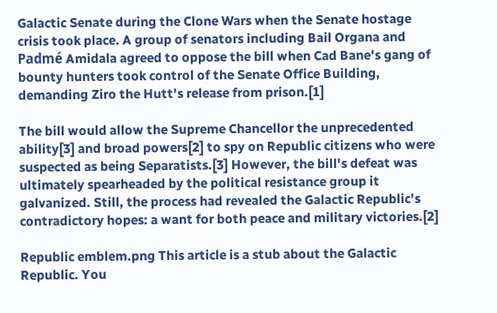Galactic Senate during the Clone Wars when the Senate hostage crisis took place. A group of senators including Bail Organa and Padmé Amidala agreed to oppose the bill when Cad Bane's gang of bounty hunters took control of the Senate Office Building, demanding Ziro the Hutt's release from prison.[1]

The bill would allow the Supreme Chancellor the unprecedented ability[3] and broad powers[2] to spy on Republic citizens who were suspected as being Separatists.[3] However, the bill's defeat was ultimately spearheaded by the political resistance group it galvanized. Still, the process had revealed the Galactic Republic's contradictory hopes: a want for both peace and military victories.[2]

Republic emblem.png This article is a stub about the Galactic Republic. You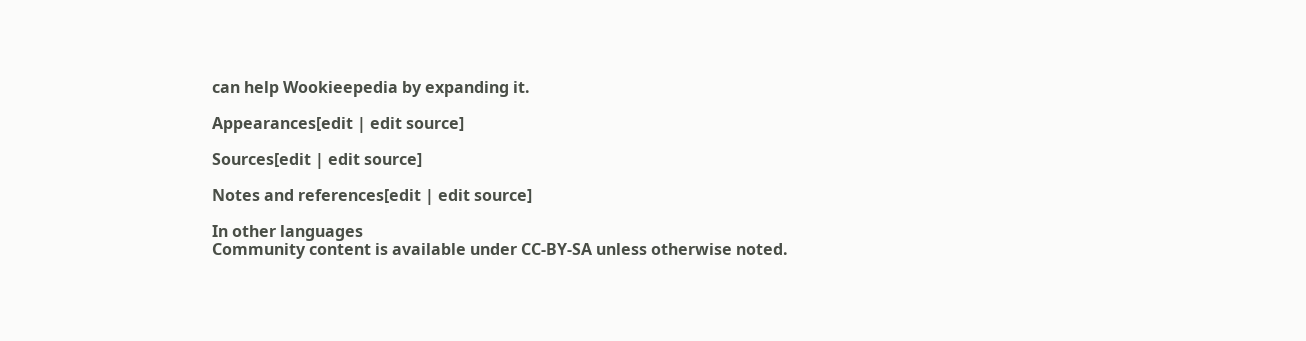can help Wookieepedia by expanding it.

Appearances[edit | edit source]

Sources[edit | edit source]

Notes and references[edit | edit source]

In other languages
Community content is available under CC-BY-SA unless otherwise noted.